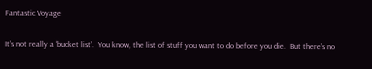Fantastic Voyage

It’s not really a ‘bucket list’.  You know, the list of stuff you want to do before you die.  But there’s no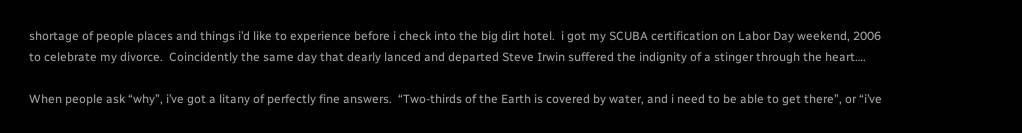shortage of people places and things i’d like to experience before i check into the big dirt hotel.  i got my SCUBA certification on Labor Day weekend, 2006 to celebrate my divorce.  Coincidently the same day that dearly lanced and departed Steve Irwin suffered the indignity of a stinger through the heart….

When people ask “why”, i’ve got a litany of perfectly fine answers.  “Two-thirds of the Earth is covered by water, and i need to be able to get there”, or “i’ve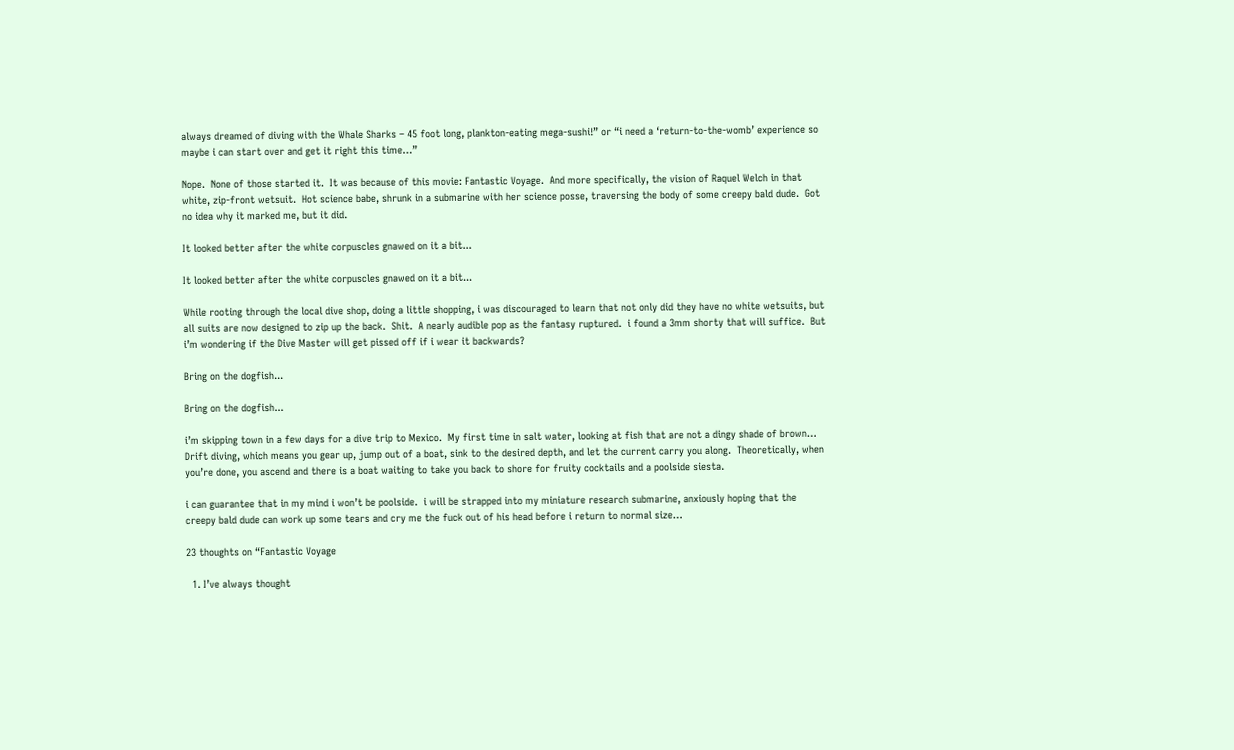always dreamed of diving with the Whale Sharks – 45 foot long, plankton-eating mega-sushi!” or “i need a ‘return-to-the-womb’ experience so maybe i can start over and get it right this time…”

Nope.  None of those started it.  It was because of this movie: Fantastic Voyage.  And more specifically, the vision of Raquel Welch in that white, zip-front wetsuit.  Hot science babe, shrunk in a submarine with her science posse, traversing the body of some creepy bald dude.  Got no idea why it marked me, but it did.

It looked better after the white corpuscles gnawed on it a bit...

It looked better after the white corpuscles gnawed on it a bit...

While rooting through the local dive shop, doing a little shopping, i was discouraged to learn that not only did they have no white wetsuits, but all suits are now designed to zip up the back.  Shit.  A nearly audible pop as the fantasy ruptured.  i found a 3mm shorty that will suffice.  But i’m wondering if the Dive Master will get pissed off if i wear it backwards?

Bring on the dogfish...

Bring on the dogfish...

i’m skipping town in a few days for a dive trip to Mexico.  My first time in salt water, looking at fish that are not a dingy shade of brown… Drift diving, which means you gear up, jump out of a boat, sink to the desired depth, and let the current carry you along.  Theoretically, when you’re done, you ascend and there is a boat waiting to take you back to shore for fruity cocktails and a poolside siesta.

i can guarantee that in my mind i won’t be poolside.  i will be strapped into my miniature research submarine, anxiously hoping that the creepy bald dude can work up some tears and cry me the fuck out of his head before i return to normal size…

23 thoughts on “Fantastic Voyage

  1. I’ve always thought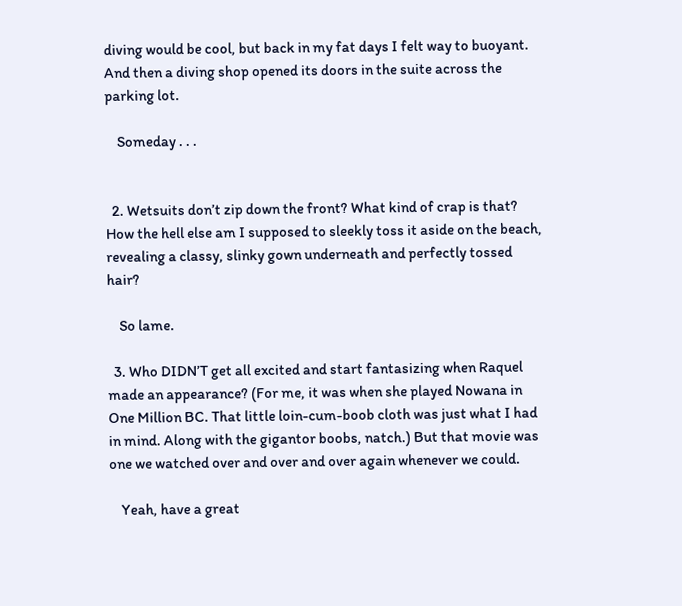diving would be cool, but back in my fat days I felt way to buoyant. And then a diving shop opened its doors in the suite across the parking lot.

    Someday . . .


  2. Wetsuits don’t zip down the front? What kind of crap is that? How the hell else am I supposed to sleekly toss it aside on the beach, revealing a classy, slinky gown underneath and perfectly tossed hair?

    So lame.

  3. Who DIDN’T get all excited and start fantasizing when Raquel made an appearance? (For me, it was when she played Nowana in One Million BC. That little loin-cum-boob cloth was just what I had in mind. Along with the gigantor boobs, natch.) But that movie was one we watched over and over and over again whenever we could.

    Yeah, have a great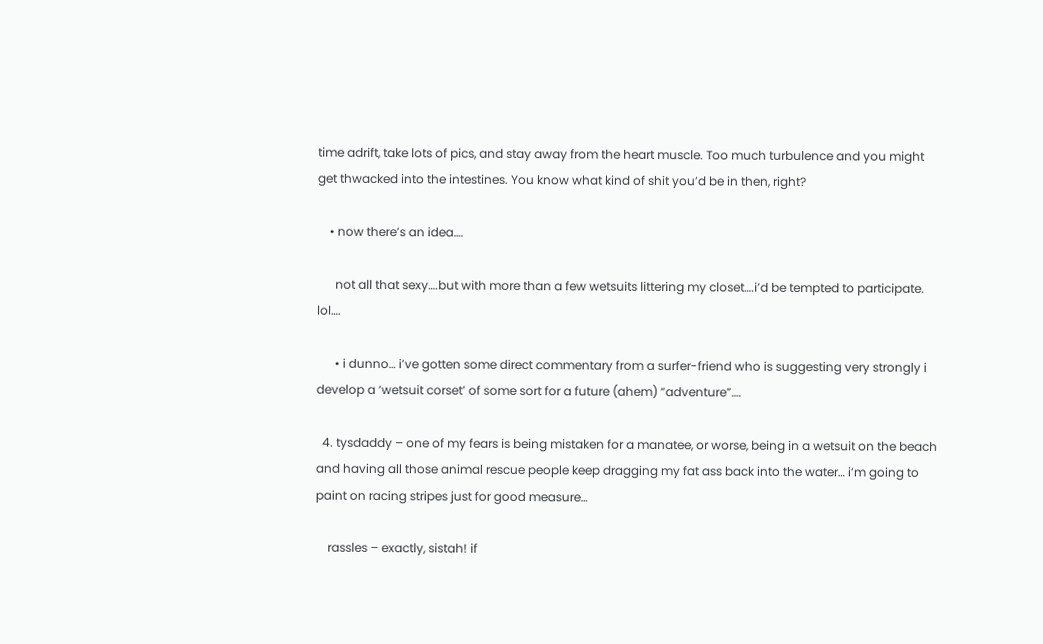time adrift, take lots of pics, and stay away from the heart muscle. Too much turbulence and you might get thwacked into the intestines. You know what kind of shit you’d be in then, right?

    • now there’s an idea….

      not all that sexy….but with more than a few wetsuits littering my closet….i’d be tempted to participate. lol….

      • i dunno… i’ve gotten some direct commentary from a surfer-friend who is suggesting very strongly i develop a ‘wetsuit corset’ of some sort for a future (ahem) “adventure”….

  4. tysdaddy – one of my fears is being mistaken for a manatee, or worse, being in a wetsuit on the beach and having all those animal rescue people keep dragging my fat ass back into the water… i’m going to paint on racing stripes just for good measure…

    rassles – exactly, sistah! if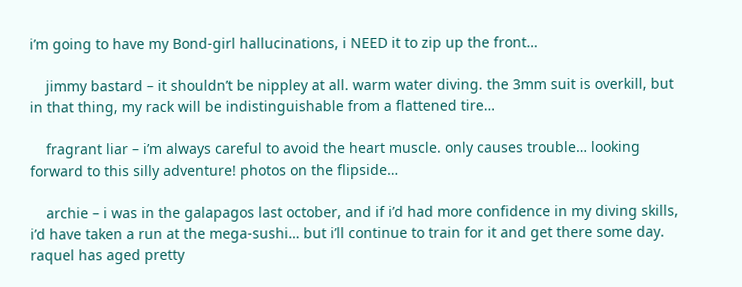i’m going to have my Bond-girl hallucinations, i NEED it to zip up the front…

    jimmy bastard – it shouldn’t be nippley at all. warm water diving. the 3mm suit is overkill, but in that thing, my rack will be indistinguishable from a flattened tire…

    fragrant liar – i’m always careful to avoid the heart muscle. only causes trouble… looking forward to this silly adventure! photos on the flipside…

    archie – i was in the galapagos last october, and if i’d had more confidence in my diving skills, i’d have taken a run at the mega-sushi… but i’ll continue to train for it and get there some day. raquel has aged pretty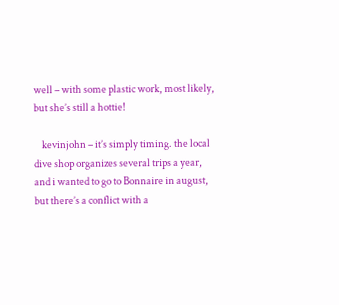well – with some plastic work, most likely, but she’s still a hottie!

    kevinjohn – it’s simply timing. the local dive shop organizes several trips a year, and i wanted to go to Bonnaire in august, but there’s a conflict with a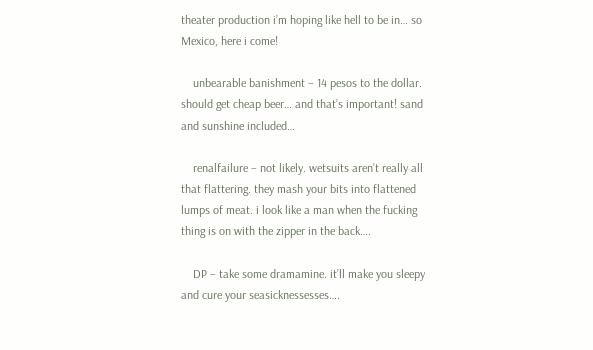theater production i’m hoping like hell to be in… so Mexico, here i come!

    unbearable banishment – 14 pesos to the dollar. should get cheap beer… and that’s important! sand and sunshine included…

    renalfailure – not likely. wetsuits aren’t really all that flattering. they mash your bits into flattened lumps of meat. i look like a man when the fucking thing is on with the zipper in the back….

    DP – take some dramamine. it’ll make you sleepy and cure your seasicknessesses….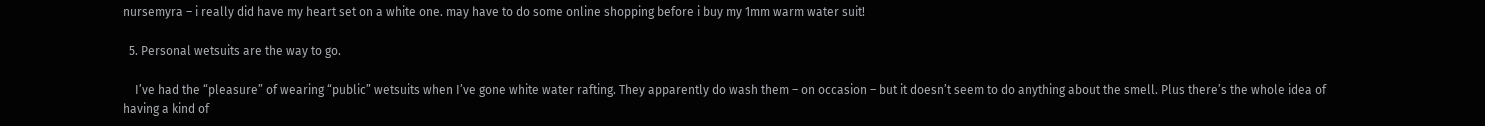nursemyra – i really did have my heart set on a white one. may have to do some online shopping before i buy my 1mm warm water suit!

  5. Personal wetsuits are the way to go.

    I’ve had the “pleasure” of wearing “public” wetsuits when I’ve gone white water rafting. They apparently do wash them – on occasion – but it doesn’t seem to do anything about the smell. Plus there’s the whole idea of having a kind of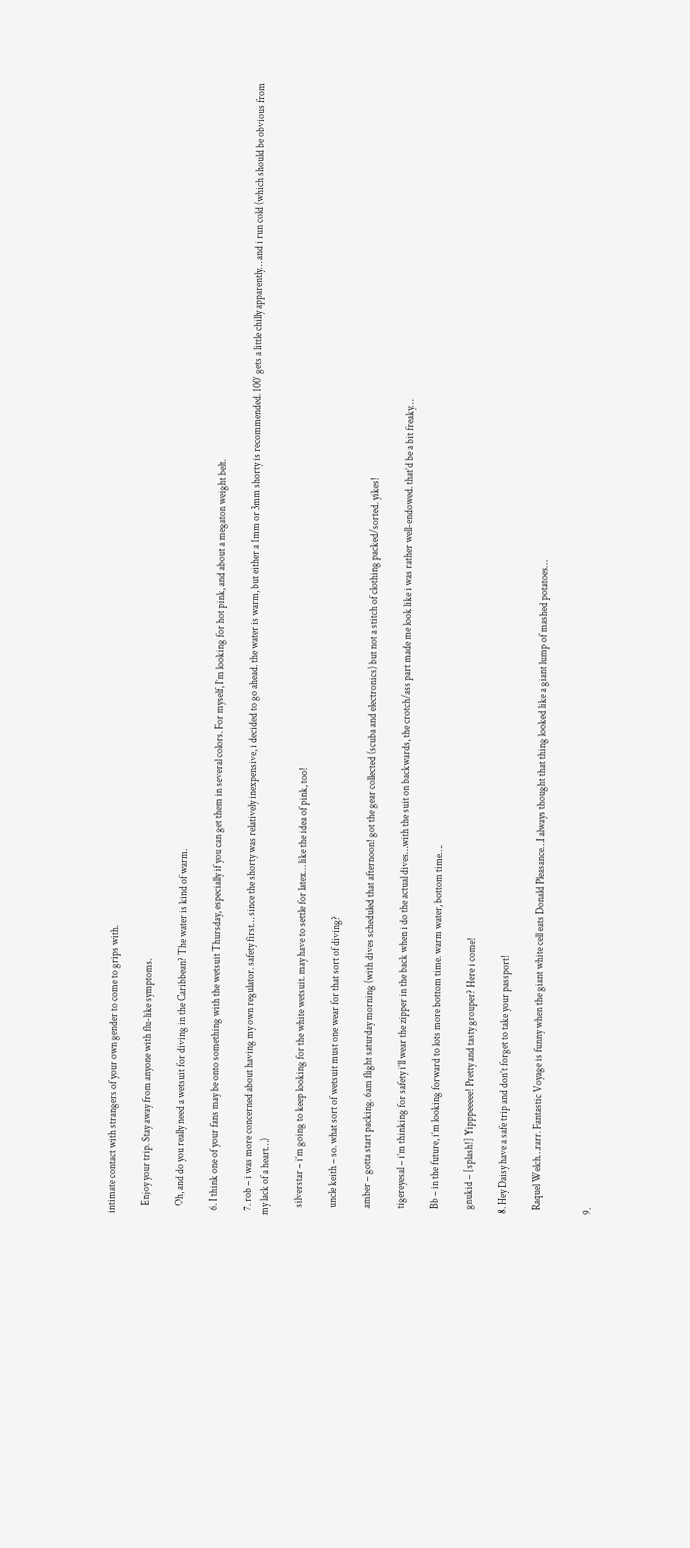intimate contact with strangers of your own gender to come to grips with.

    Enjoy your trip. Stay away from anyone with flu-like symptoms.

    Oh, and do you really need a wetsuit for diving in the Caribbean? The water is kind of warm.

  6. I think one of your fans may be onto something with the wetsuit Thursday, especially if you can get them in several colors. For myself, I’m looking for hot pink, and about a megaton weight belt.

  7. rob – i was more concerned about having my own regulator. safety first… since the shorty was relatively inexpensive, i decided to go ahead. the water is warm, but either a 1mm or 3mm shorty is recommended. 100′ gets a little chilly apparently… and i run cold (which should be obvious from my lack of a heart…)

    silverstar – i’m going to keep looking for the white wetsuit. may have to settle for latex… like the idea of pink, too!

    uncle keith – so. what sort of wetsuit must one wear for that sort of diving?

    amber – gotta start packing. 6am flight saturday morning (with dives scheduled that afternoon! got the gear collected (scuba and electronics) but not a stitch of clothing packed/sorted. yikes!

    tigereyesal – i’m thinking for safety i’ll wear the zipper in the back when i do the actual dives…with the suit on backwards, the crotch/ass part made me look like i was rather well-endowed. that’d be a bit freaky…

    Bb – in the future, i’m looking forward to lots more bottom time. warm water, bottom time….

    gnukid – [splash!] Yipppeeeee! Pretty and tasty grouper? Here i come!

  8. Hey Daisy have a safe trip and don’t forget to take your passport!

    Raquel Welch…rarr. Fantastic Voyage is funny when the giant white cell eats Donald Pleasance…I always thought that thing looked like a giant lump of mashed potatoes…


  9.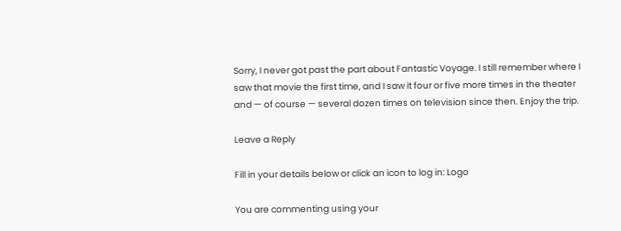Sorry, I never got past the part about Fantastic Voyage. I still remember where I saw that movie the first time, and I saw it four or five more times in the theater and — of course — several dozen times on television since then. Enjoy the trip.

Leave a Reply

Fill in your details below or click an icon to log in: Logo

You are commenting using your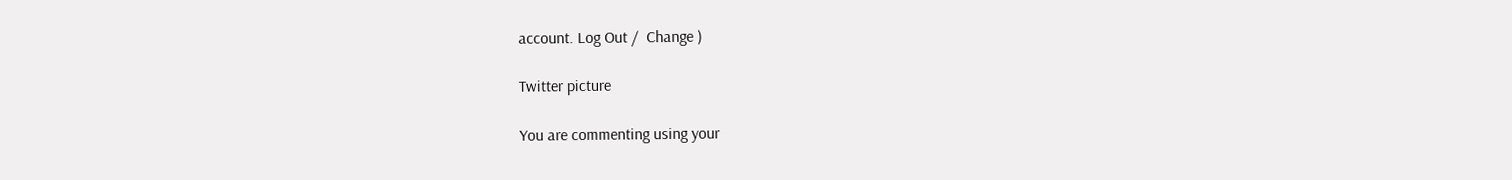account. Log Out /  Change )

Twitter picture

You are commenting using your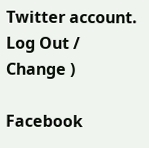Twitter account. Log Out /  Change )

Facebook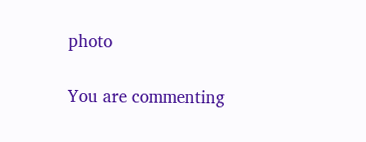photo

You are commenting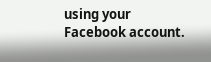using your Facebook account.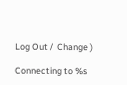Log Out /  Change )

Connecting to %s